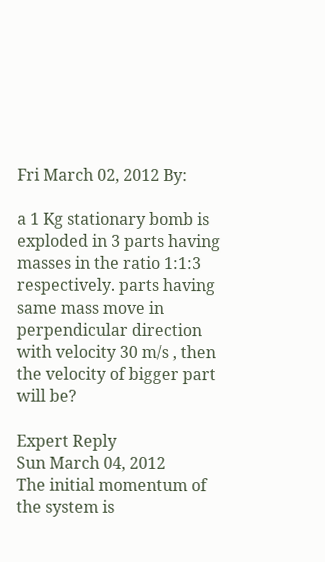Fri March 02, 2012 By:

a 1 Kg stationary bomb is exploded in 3 parts having masses in the ratio 1:1:3 respectively. parts having same mass move in perpendicular direction with velocity 30 m/s , then the velocity of bigger part will be?

Expert Reply
Sun March 04, 2012
The initial momentum of the system is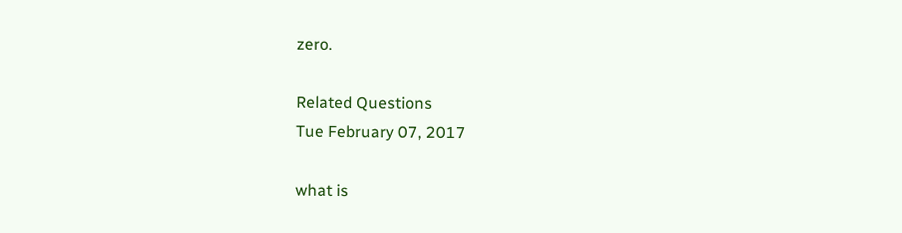zero.

Related Questions
Tue February 07, 2017

what is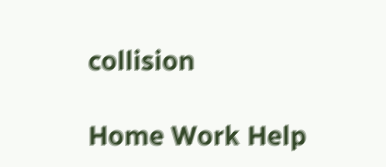collision

Home Work Help